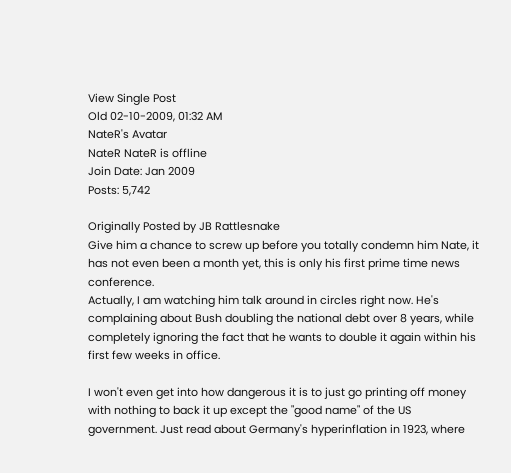View Single Post
Old 02-10-2009, 01:32 AM
NateR's Avatar
NateR NateR is offline
Join Date: Jan 2009
Posts: 5,742

Originally Posted by JB Rattlesnake
Give him a chance to screw up before you totally condemn him Nate, it has not even been a month yet, this is only his first prime time news conference.
Actually, I am watching him talk around in circles right now. He's complaining about Bush doubling the national debt over 8 years, while completely ignoring the fact that he wants to double it again within his first few weeks in office.

I won't even get into how dangerous it is to just go printing off money with nothing to back it up except the "good name" of the US government. Just read about Germany's hyperinflation in 1923, where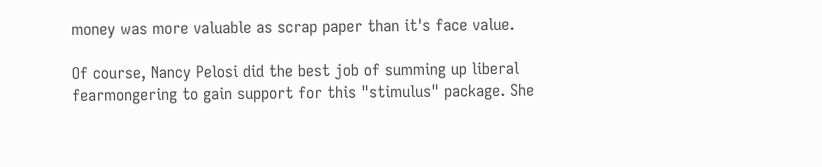money was more valuable as scrap paper than it's face value.

Of course, Nancy Pelosi did the best job of summing up liberal fearmongering to gain support for this "stimulus" package. She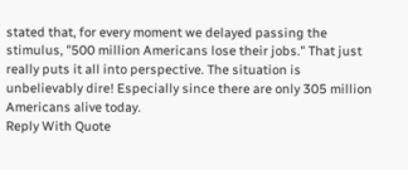stated that, for every moment we delayed passing the stimulus, "500 million Americans lose their jobs." That just really puts it all into perspective. The situation is unbelievably dire! Especially since there are only 305 million Americans alive today.
Reply With Quote